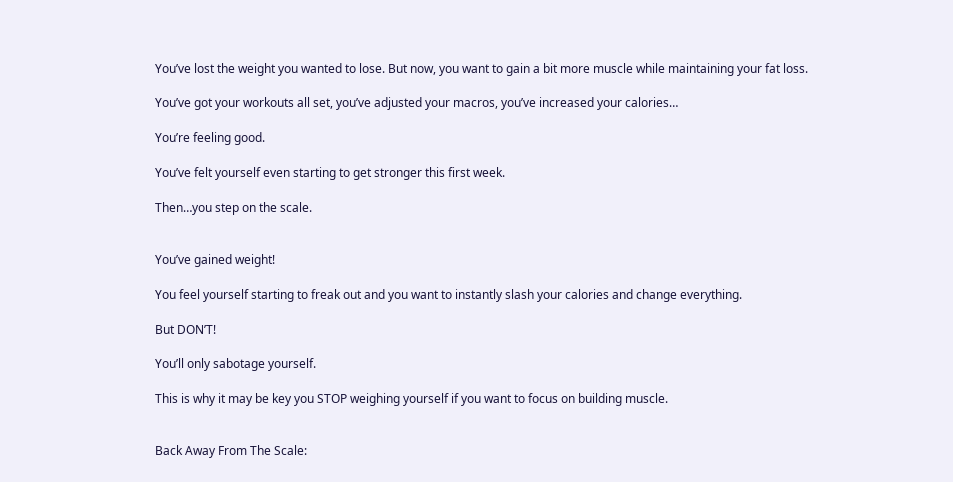You’ve lost the weight you wanted to lose. But now, you want to gain a bit more muscle while maintaining your fat loss.

You’ve got your workouts all set, you’ve adjusted your macros, you’ve increased your calories…

You’re feeling good.

You’ve felt yourself even starting to get stronger this first week.

Then…you step on the scale.


You’ve gained weight!

You feel yourself starting to freak out and you want to instantly slash your calories and change everything.

But DON’T!

You’ll only sabotage yourself.

This is why it may be key you STOP weighing yourself if you want to focus on building muscle.


Back Away From The Scale: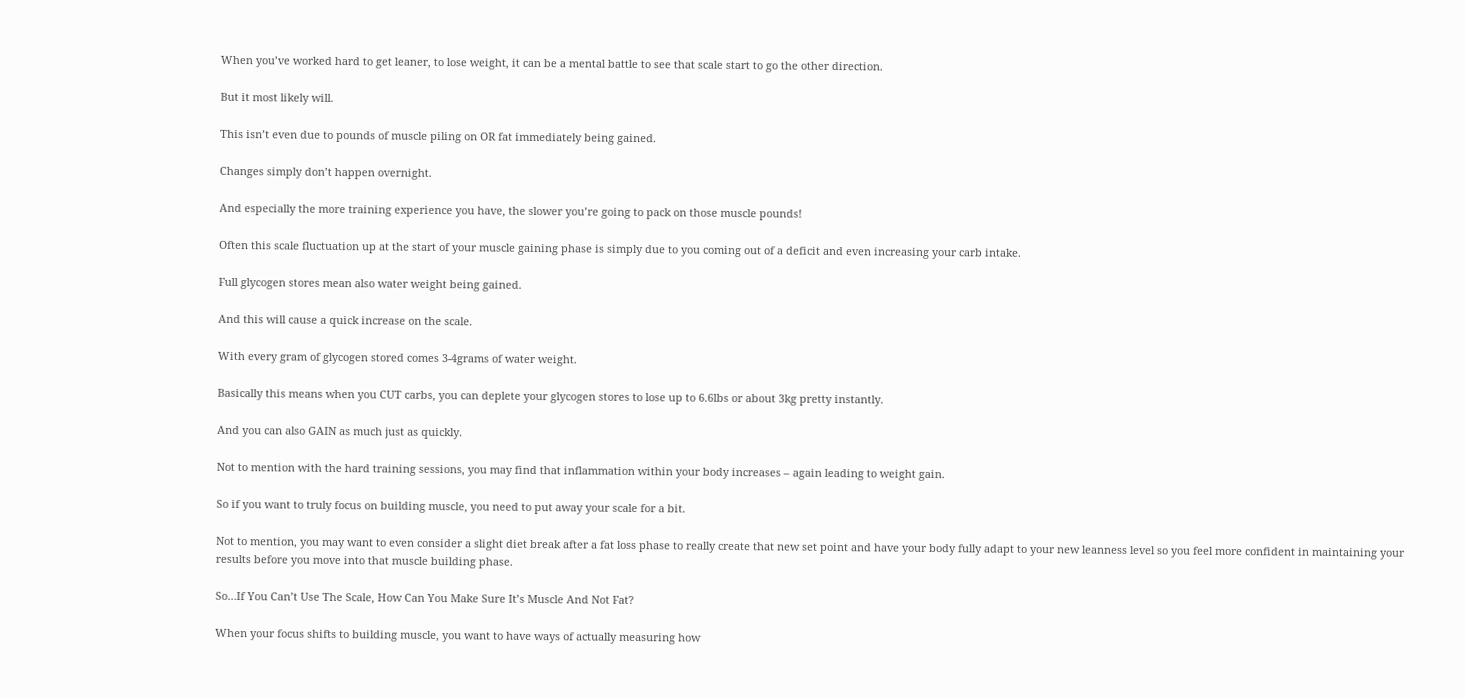When you’ve worked hard to get leaner, to lose weight, it can be a mental battle to see that scale start to go the other direction.

But it most likely will.

This isn’t even due to pounds of muscle piling on OR fat immediately being gained.

Changes simply don’t happen overnight.

And especially the more training experience you have, the slower you’re going to pack on those muscle pounds!

Often this scale fluctuation up at the start of your muscle gaining phase is simply due to you coming out of a deficit and even increasing your carb intake.

Full glycogen stores mean also water weight being gained.

And this will cause a quick increase on the scale.

With every gram of glycogen stored comes 3-4grams of water weight.

Basically this means when you CUT carbs, you can deplete your glycogen stores to lose up to 6.6lbs or about 3kg pretty instantly.

And you can also GAIN as much just as quickly.

Not to mention with the hard training sessions, you may find that inflammation within your body increases – again leading to weight gain.

So if you want to truly focus on building muscle, you need to put away your scale for a bit.

Not to mention, you may want to even consider a slight diet break after a fat loss phase to really create that new set point and have your body fully adapt to your new leanness level so you feel more confident in maintaining your results before you move into that muscle building phase.

So…If You Can’t Use The Scale, How Can You Make Sure It’s Muscle And Not Fat?

When your focus shifts to building muscle, you want to have ways of actually measuring how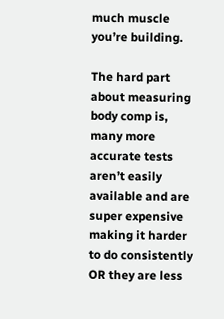much muscle you’re building.

The hard part about measuring body comp is, many more accurate tests aren’t easily available and are super expensive making it harder to do consistently OR they are less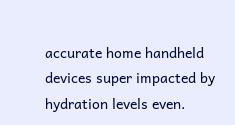accurate home handheld devices super impacted by hydration levels even.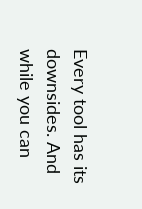Every tool has its downsides. And while you can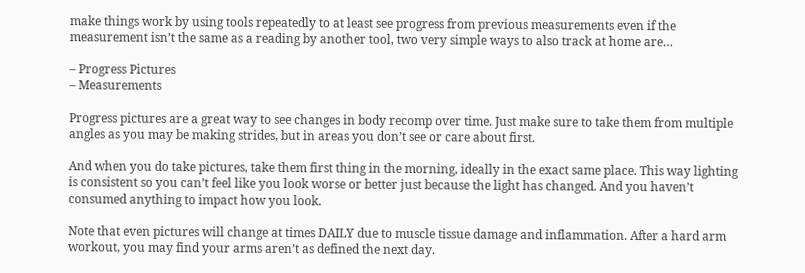make things work by using tools repeatedly to at least see progress from previous measurements even if the measurement isn’t the same as a reading by another tool, two very simple ways to also track at home are…

– Progress Pictures
– Measurements

Progress pictures are a great way to see changes in body recomp over time. Just make sure to take them from multiple angles as you may be making strides, but in areas you don’t see or care about first.

And when you do take pictures, take them first thing in the morning, ideally in the exact same place. This way lighting is consistent so you can’t feel like you look worse or better just because the light has changed. And you haven’t consumed anything to impact how you look.

Note that even pictures will change at times DAILY due to muscle tissue damage and inflammation. After a hard arm workout, you may find your arms aren’t as defined the next day.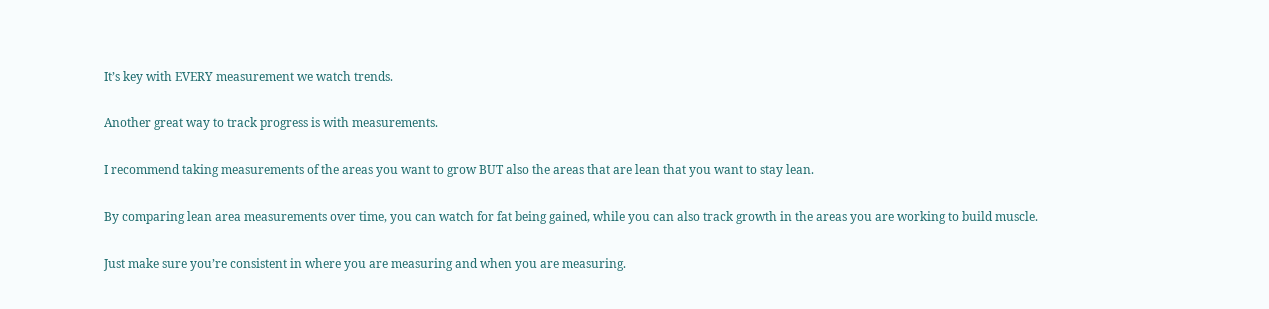It’s key with EVERY measurement we watch trends.

Another great way to track progress is with measurements.

I recommend taking measurements of the areas you want to grow BUT also the areas that are lean that you want to stay lean.

By comparing lean area measurements over time, you can watch for fat being gained, while you can also track growth in the areas you are working to build muscle.

Just make sure you’re consistent in where you are measuring and when you are measuring.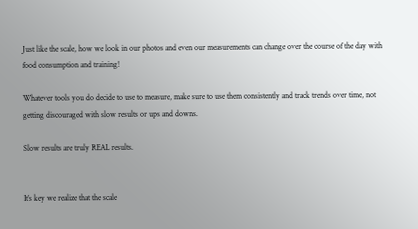Just like the scale, how we look in our photos and even our measurements can change over the course of the day with food consumption and training!

Whatever tools you do decide to use to measure, make sure to use them consistently and track trends over time, not getting discouraged with slow results or ups and downs.

Slow results are truly REAL results.


It’s key we realize that the scale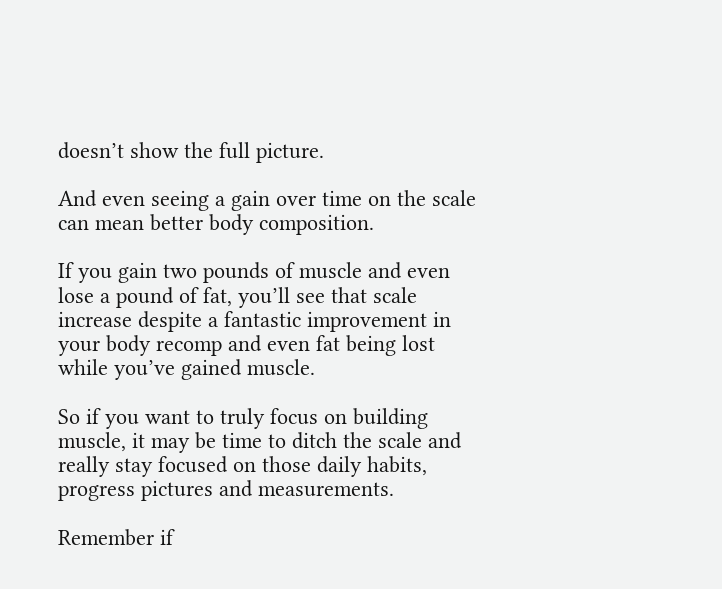doesn’t show the full picture.

And even seeing a gain over time on the scale can mean better body composition.

If you gain two pounds of muscle and even lose a pound of fat, you’ll see that scale increase despite a fantastic improvement in your body recomp and even fat being lost while you’ve gained muscle.

So if you want to truly focus on building muscle, it may be time to ditch the scale and really stay focused on those daily habits, progress pictures and measurements.

Remember if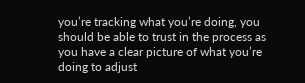you’re tracking what you’re doing, you should be able to trust in the process as you have a clear picture of what you’re doing to adjust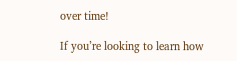over time!

If you’re looking to learn how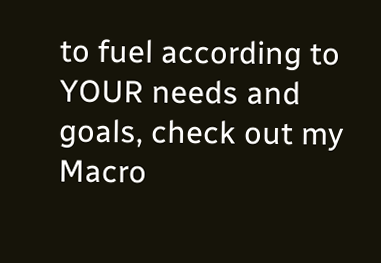to fuel according to YOUR needs and goals, check out my Macro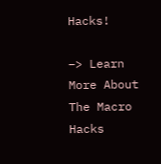Hacks!

–> Learn More About The Macro Hacks